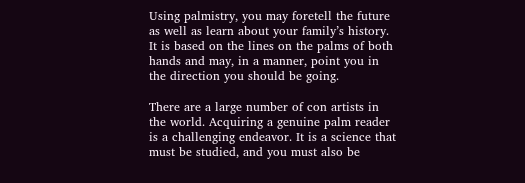Using palmistry, you may foretell the future as well as learn about your family’s history. It is based on the lines on the palms of both hands and may, in a manner, point you in the direction you should be going.

There are a large number of con artists in the world. Acquiring a genuine palm reader is a challenging endeavor. It is a science that must be studied, and you must also be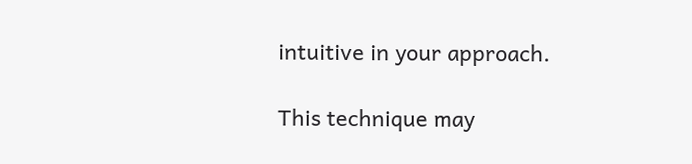intuitive in your approach.

This technique may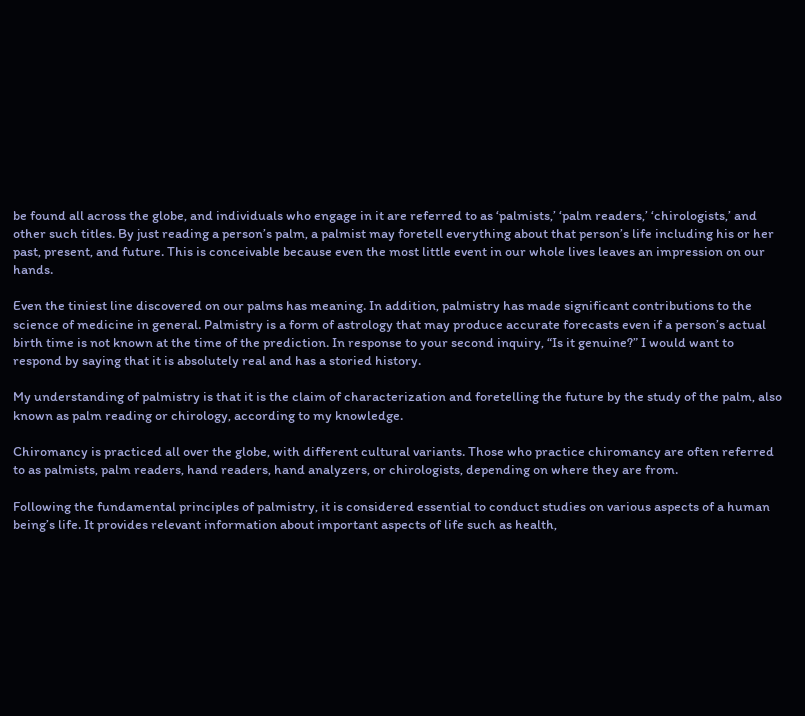be found all across the globe, and individuals who engage in it are referred to as ‘palmists,’ ‘palm readers,’ ‘chirologists,’ and other such titles. By just reading a person’s palm, a palmist may foretell everything about that person’s life including his or her past, present, and future. This is conceivable because even the most little event in our whole lives leaves an impression on our hands.

Even the tiniest line discovered on our palms has meaning. In addition, palmistry has made significant contributions to the science of medicine in general. Palmistry is a form of astrology that may produce accurate forecasts even if a person’s actual birth time is not known at the time of the prediction. In response to your second inquiry, “Is it genuine?” I would want to respond by saying that it is absolutely real and has a storied history.

My understanding of palmistry is that it is the claim of characterization and foretelling the future by the study of the palm, also known as palm reading or chirology, according to my knowledge.

Chiromancy is practiced all over the globe, with different cultural variants. Those who practice chiromancy are often referred to as palmists, palm readers, hand readers, hand analyzers, or chirologists, depending on where they are from.

Following the fundamental principles of palmistry, it is considered essential to conduct studies on various aspects of a human being’s life. It provides relevant information about important aspects of life such as health,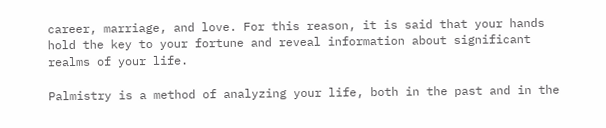career, marriage, and love. For this reason, it is said that your hands hold the key to your fortune and reveal information about significant realms of your life.

Palmistry is a method of analyzing your life, both in the past and in the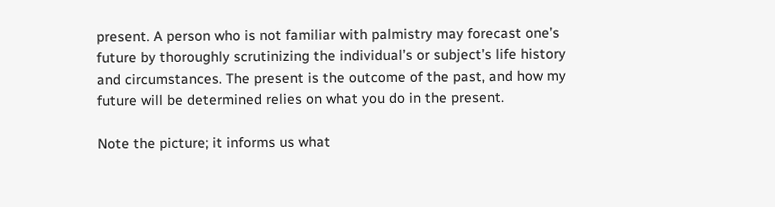present. A person who is not familiar with palmistry may forecast one’s future by thoroughly scrutinizing the individual’s or subject’s life history and circumstances. The present is the outcome of the past, and how my future will be determined relies on what you do in the present.

Note the picture; it informs us what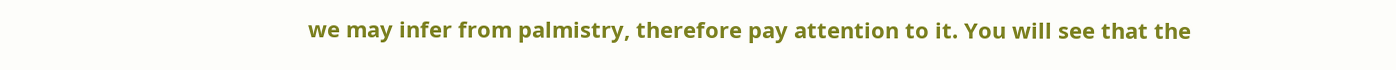we may infer from palmistry, therefore pay attention to it. You will see that the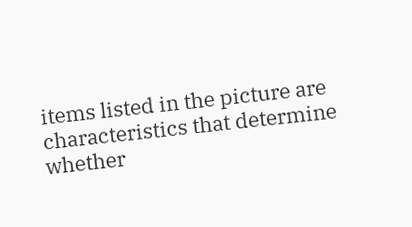items listed in the picture are characteristics that determine whether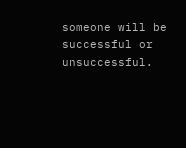someone will be successful or unsuccessful.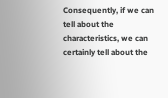Consequently, if we can tell about the characteristics, we can certainly tell about the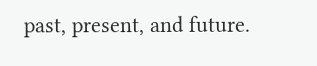past, present, and future.